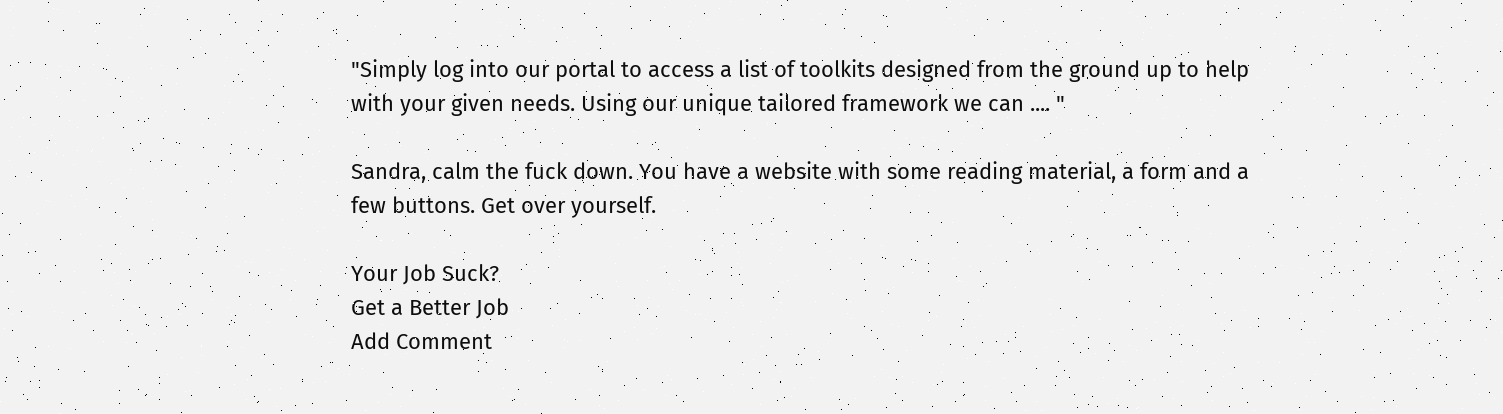"Simply log into our portal to access a list of toolkits designed from the ground up to help with your given needs. Using our unique tailored framework we can .... "

Sandra, calm the fuck down. You have a website with some reading material, a form and a few buttons. Get over yourself.

Your Job Suck?
Get a Better Job
Add Comment